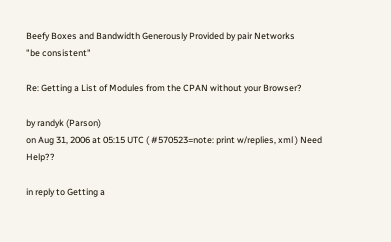Beefy Boxes and Bandwidth Generously Provided by pair Networks
"be consistent"

Re: Getting a List of Modules from the CPAN without your Browser?

by randyk (Parson)
on Aug 31, 2006 at 05:15 UTC ( #570523=note: print w/replies, xml ) Need Help??

in reply to Getting a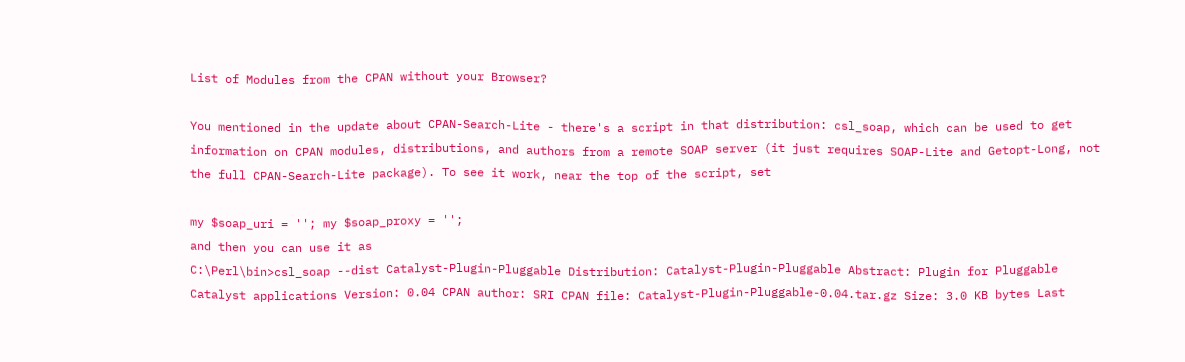List of Modules from the CPAN without your Browser?

You mentioned in the update about CPAN-Search-Lite - there's a script in that distribution: csl_soap, which can be used to get information on CPAN modules, distributions, and authors from a remote SOAP server (it just requires SOAP-Lite and Getopt-Long, not the full CPAN-Search-Lite package). To see it work, near the top of the script, set

my $soap_uri = ''; my $soap_proxy = '';
and then you can use it as
C:\Perl\bin>csl_soap --dist Catalyst-Plugin-Pluggable Distribution: Catalyst-Plugin-Pluggable Abstract: Plugin for Pluggable Catalyst applications Version: 0.04 CPAN author: SRI CPAN file: Catalyst-Plugin-Pluggable-0.04.tar.gz Size: 3.0 KB bytes Last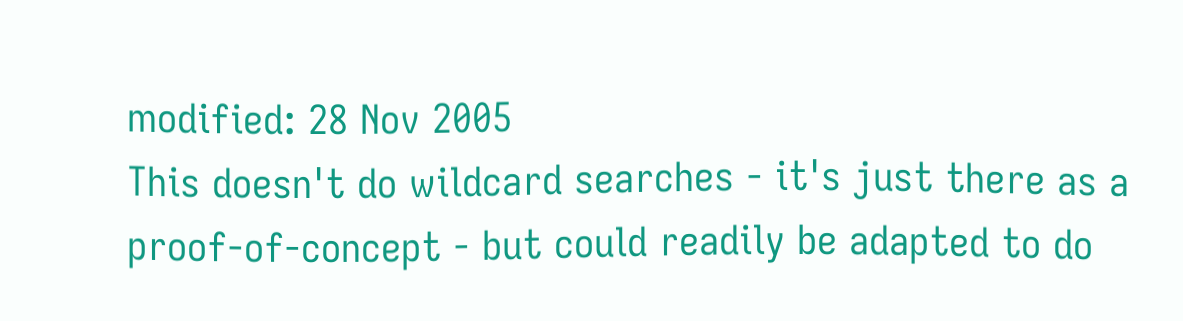modified: 28 Nov 2005
This doesn't do wildcard searches - it's just there as a proof-of-concept - but could readily be adapted to do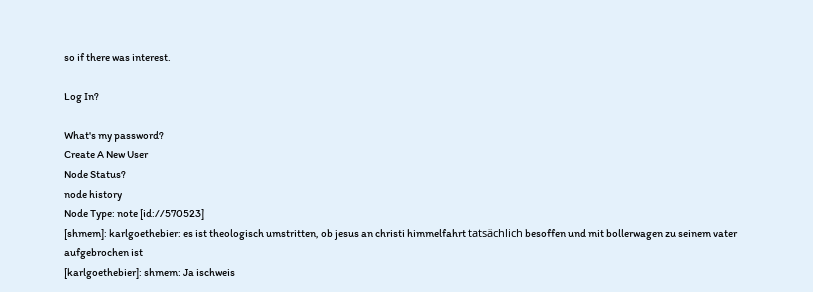so if there was interest.

Log In?

What's my password?
Create A New User
Node Status?
node history
Node Type: note [id://570523]
[shmem]: karlgoethebier: es ist theologisch umstritten, ob jesus an christi himmelfahrt tatsächlich besoffen und mit bollerwagen zu seinem vater aufgebrochen ist
[karlgoethebier]: shmem: Ja ischweis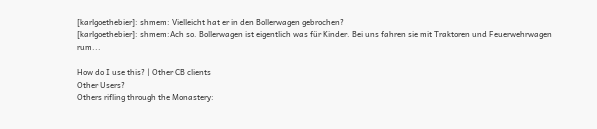[karlgoethebier]: shmem: Vielleicht hat er in den Bollerwagen gebrochen?
[karlgoethebier]: shmem:Ach so. Bollerwagen ist eigentlich was für Kinder. Bei uns fahren sie mit Traktoren und Feuerwehrwagen rum...

How do I use this? | Other CB clients
Other Users?
Others rifling through the Monastery: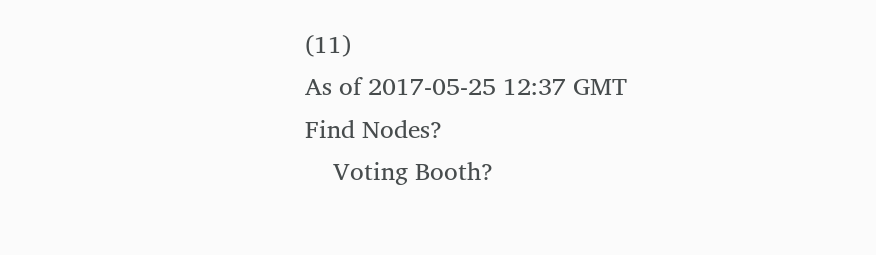(11)
As of 2017-05-25 12:37 GMT
Find Nodes?
    Voting Booth?